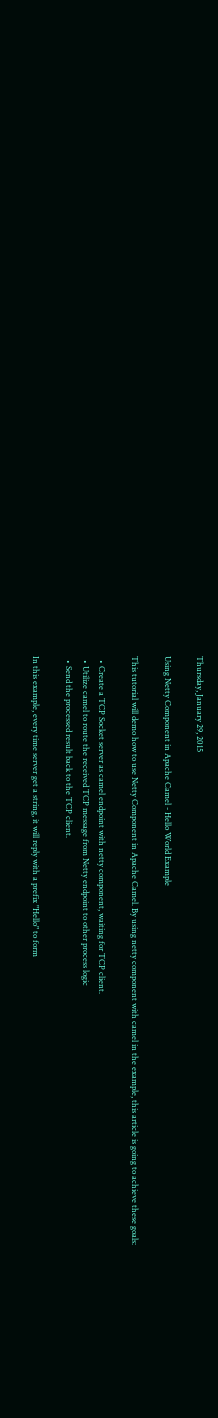Thursday, January 29, 2015

Using Netty Component in Apache Camel - Hello World Example

This tutorial will demo how to use Netty Component in Apache Camel. By using netty component with camel in the example, this article is going to achieve these goals:

  • Create a TCP Socket server as camel endpoint with netty component, waiting for TCP client.
  • Utilize camel to route the received TCP message from Netty endpoint to other process logic
  • Send the processed result back to the TCP client.

In this example, every time server get a string, it will reply with a prefix "Hello" to form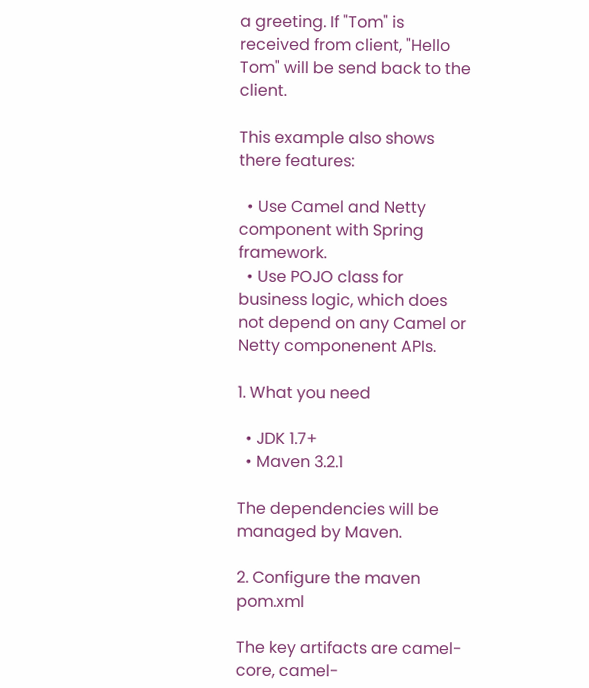a greeting. If "Tom" is received from client, "Hello Tom" will be send back to the client.

This example also shows there features:

  • Use Camel and Netty component with Spring framework.
  • Use POJO class for business logic, which does not depend on any Camel or Netty componenent APIs.

1. What you need

  • JDK 1.7+
  • Maven 3.2.1

The dependencies will be managed by Maven.

2. Configure the maven pom.xml

The key artifacts are camel-core, camel-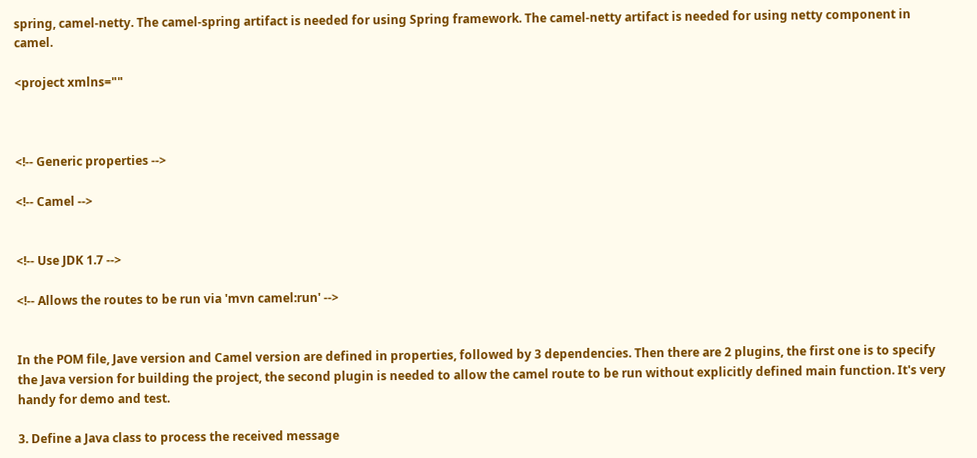spring, camel-netty. The camel-spring artifact is needed for using Spring framework. The camel-netty artifact is needed for using netty component in camel.

<project xmlns=""



<!-- Generic properties -->

<!-- Camel -->


<!-- Use JDK 1.7 -->

<!-- Allows the routes to be run via 'mvn camel:run' -->


In the POM file, Jave version and Camel version are defined in properties, followed by 3 dependencies. Then there are 2 plugins, the first one is to specify the Java version for building the project, the second plugin is needed to allow the camel route to be run without explicitly defined main function. It's very handy for demo and test.

3. Define a Java class to process the received message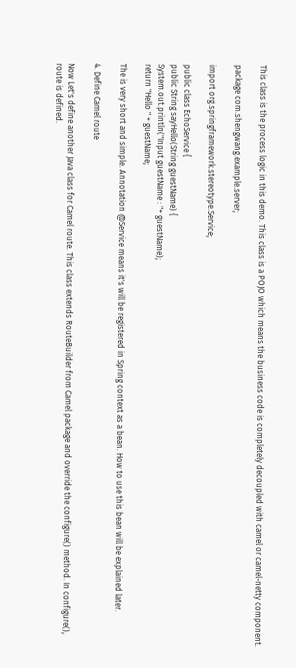This class is the process logic in this demo. This class is a POJO which means the business code is completely decoupled with camel or camel-netty component.

package com.shengwang.example.server;

import org.springframework.stereotype.Service;

public class EchoService {
public String sayHello(String guestName) {
System.out.println("Input guestName : "+ guestName);
return "Hello " + guestName;

The is very short and simple. Annotation @Service means it's will be registered in Spring context as a bean. How to use this bean will be explained later.

4. Define Camel route

Now Let's define another Java class for Camel route. This class extends RouteBuilder from Camel package and override the configure() method. In configure(), route is defined.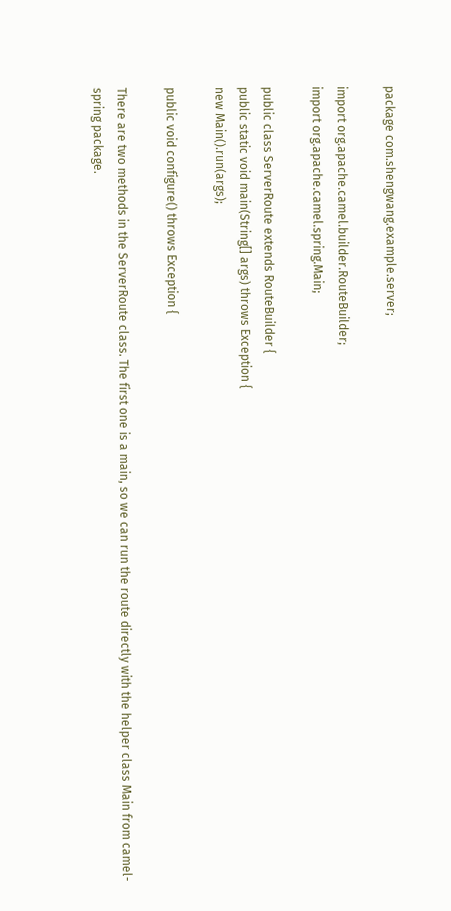package com.shengwang.example.server;

import org.apache.camel.builder.RouteBuilder;
import org.apache.camel.spring.Main;

public class ServerRoute extends RouteBuilder {
public static void main(String[] args) throws Exception {
new Main().run(args);

public void configure() throws Exception {

There are two methods in the ServerRoute class. The first one is a main, so we can run the route directly with the helper class Main from camel-spring package.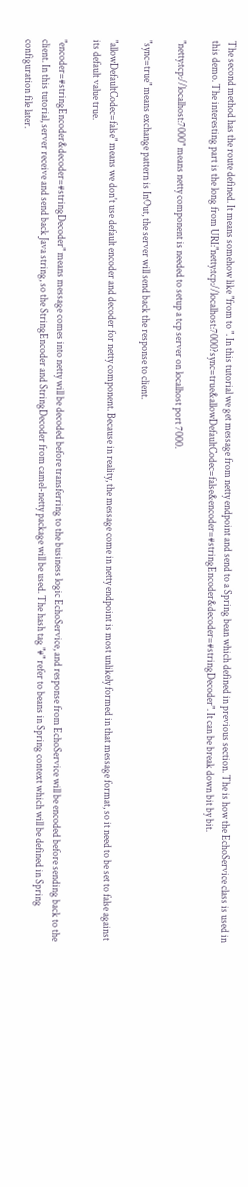The second method has the route defined. It means somehow like "from to ". In this tutorial we get message from netty endpoint and send to a Spring bean which defined in previous section. The is how the EchoService class is used in this demo. The interesting part is the long from URI:"netty:tcp://localhost:7000?sync=true&allowDefaultCodec=false&encoder=#stringEncoder&decoder=#stringDecoder". It can be break down bit by bit.

"netty:tcp://localhost:7000" means netty component is needed to setup a tcp server on localhost port 7000.

"sync=true" means exchange pattern is InOut, the server will send back the response to client.

"allowDefaultCodec=false" means we don't use default encoder and decoder for netty component. Because in reality, the message come in netty endpoint is most unlikely formed in that message format, so it need to be set to false against its default value true.

"encoder=#stringEncoder&decoder=#stringDecoder" means message comes into netty will be decoded before transferring to the business logic EchoService, and response from EchoService will be encoded before sending back to the client. In this tutorial, server receive and send back Java string, so the StringEncoder and StringDecoder from camel-netty package will be used. The hash tag "#" refer to beans in Spring context which will be defined in Spring configuration file later.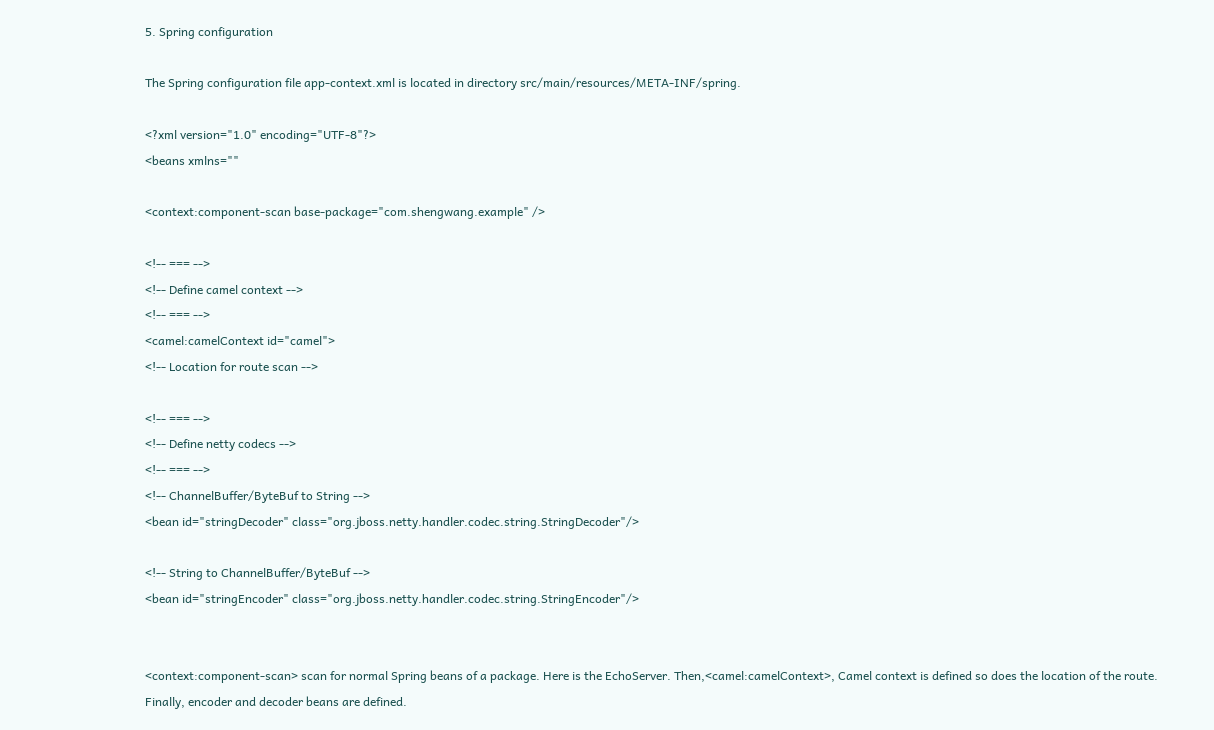5. Spring configuration

The Spring configuration file app-context.xml is located in directory src/main/resources/META-INF/spring.

<?xml version="1.0" encoding="UTF-8"?>
<beans xmlns=""

<context:component-scan base-package="com.shengwang.example" />

<!-- === -->
<!-- Define camel context -->
<!-- === -->
<camel:camelContext id="camel">
<!-- Location for route scan -->

<!-- === -->
<!-- Define netty codecs -->
<!-- === -->
<!-- ChannelBuffer/ByteBuf to String -->
<bean id="stringDecoder" class="org.jboss.netty.handler.codec.string.StringDecoder"/>

<!-- String to ChannelBuffer/ByteBuf -->
<bean id="stringEncoder" class="org.jboss.netty.handler.codec.string.StringEncoder"/>


<context:component-scan> scan for normal Spring beans of a package. Here is the EchoServer. Then,<camel:camelContext>, Camel context is defined so does the location of the route. Finally, encoder and decoder beans are defined.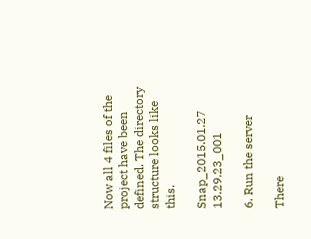Now all 4 files of the project have been defined. The directory structure looks like this.

Snap_2015.01.27 13.29.23_001

6. Run the server

There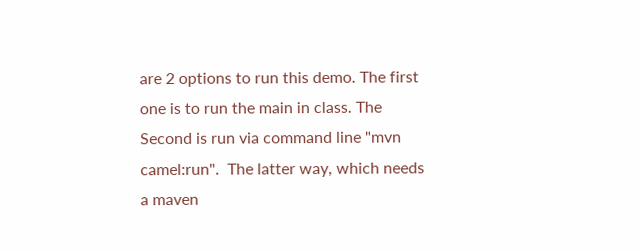are 2 options to run this demo. The first one is to run the main in class. The Second is run via command line "mvn camel:run".  The latter way, which needs a maven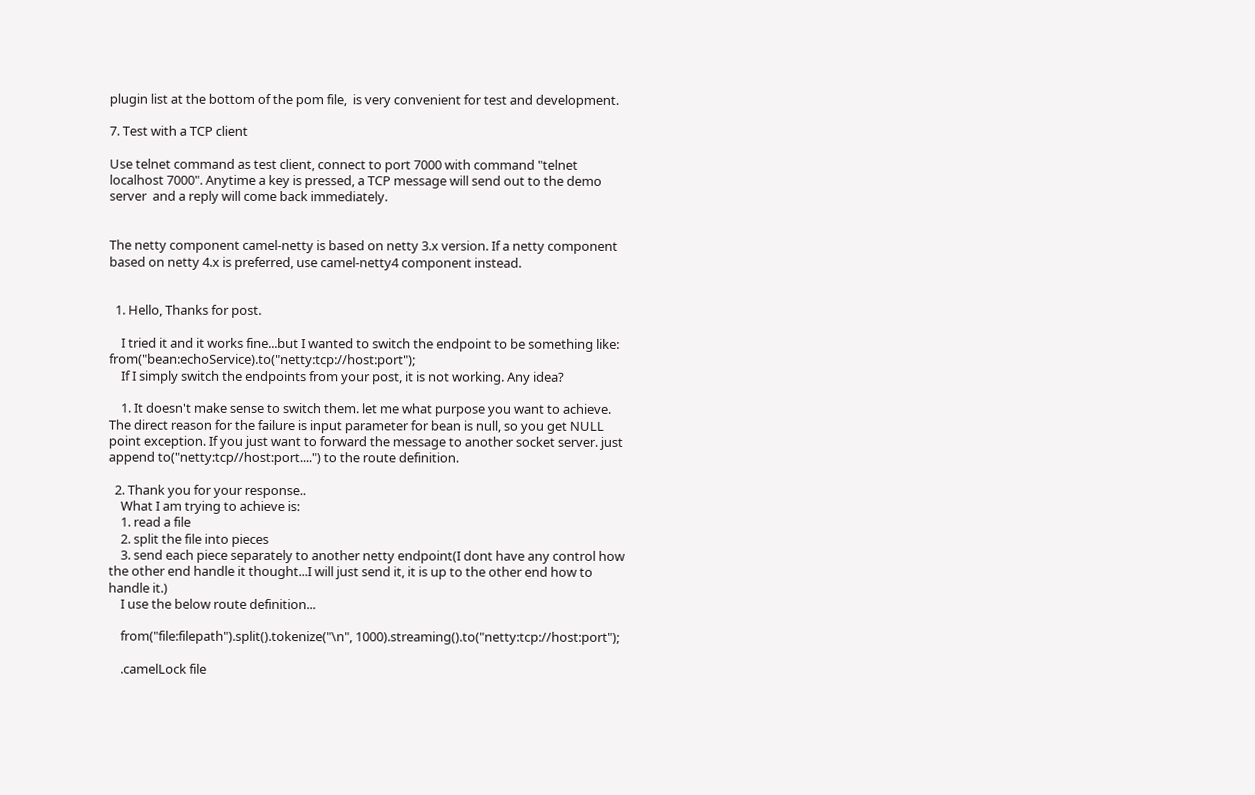plugin list at the bottom of the pom file,  is very convenient for test and development.

7. Test with a TCP client

Use telnet command as test client, connect to port 7000 with command "telnet localhost 7000". Anytime a key is pressed, a TCP message will send out to the demo server  and a reply will come back immediately.


The netty component camel-netty is based on netty 3.x version. If a netty component based on netty 4.x is preferred, use camel-netty4 component instead.


  1. Hello, Thanks for post.

    I tried it and it works fine...but I wanted to switch the endpoint to be something like: from("bean:echoService).to("netty:tcp://host:port");
    If I simply switch the endpoints from your post, it is not working. Any idea?

    1. It doesn't make sense to switch them. let me what purpose you want to achieve. The direct reason for the failure is input parameter for bean is null, so you get NULL point exception. If you just want to forward the message to another socket server. just append to("netty:tcp//host:port....") to the route definition.

  2. Thank you for your response..
    What I am trying to achieve is:
    1. read a file
    2. split the file into pieces
    3. send each piece separately to another netty endpoint(I dont have any control how the other end handle it thought...I will just send it, it is up to the other end how to handle it.)
    I use the below route definition...

    from("file:filepath").split().tokenize("\n", 1000).streaming().to("netty:tcp://host:port");

    .camelLock file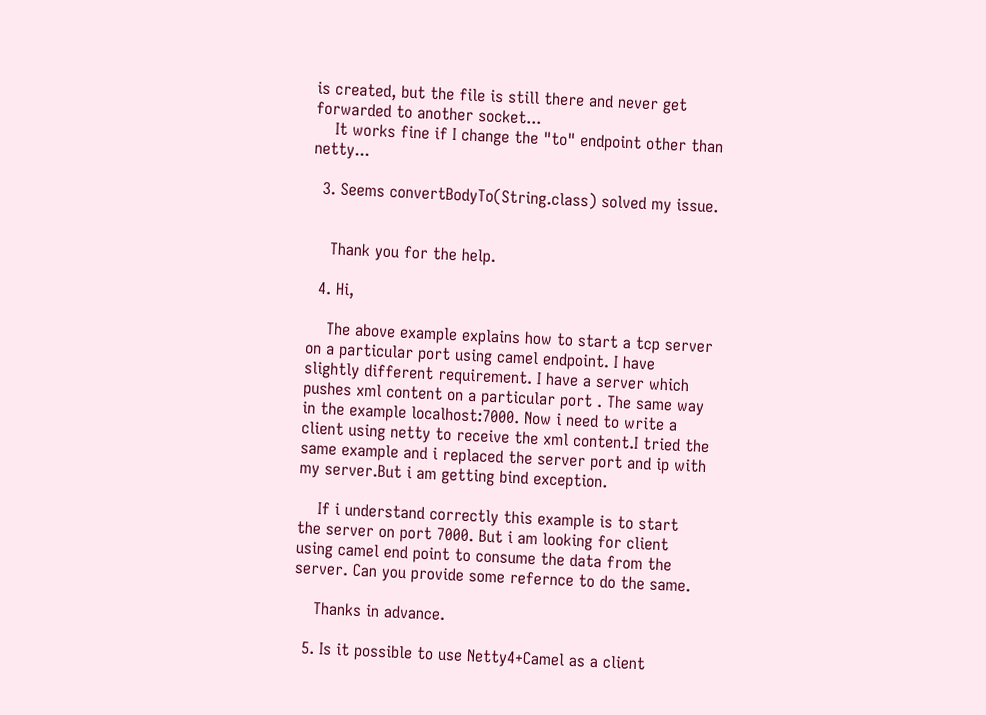is created, but the file is still there and never get forwarded to another socket...
    It works fine if I change the "to" endpoint other than netty...

  3. Seems convertBodyTo(String.class) solved my issue.


    Thank you for the help.

  4. Hi,

    The above example explains how to start a tcp server on a particular port using camel endpoint. I have slightly different requirement. I have a server which pushes xml content on a particular port . The same way in the example localhost:7000. Now i need to write a client using netty to receive the xml content.I tried the same example and i replaced the server port and ip with my server.But i am getting bind exception.

    If i understand correctly this example is to start the server on port 7000. But i am looking for client using camel end point to consume the data from the server. Can you provide some refernce to do the same.

    Thanks in advance.

  5. Is it possible to use Netty4+Camel as a client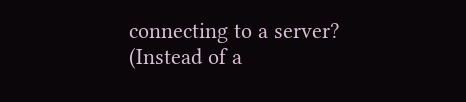connecting to a server? (Instead of a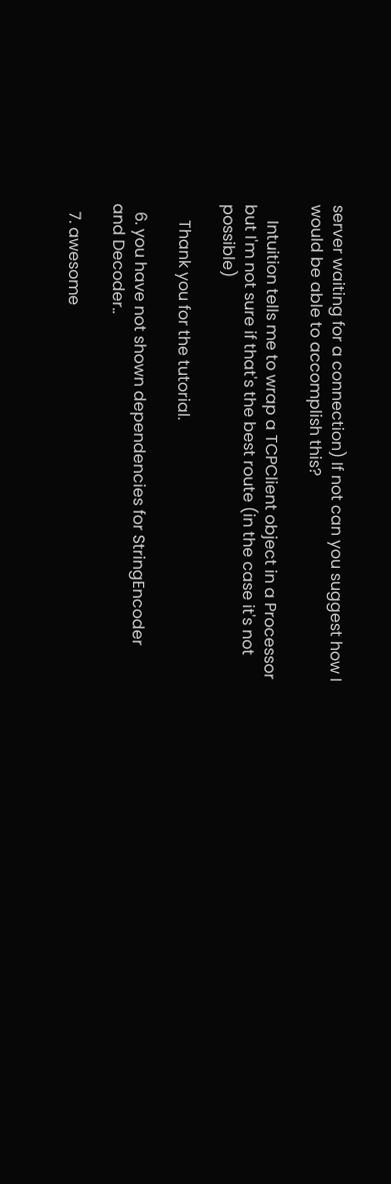server waiting for a connection) If not can you suggest how I would be able to accomplish this?

    Intuition tells me to wrap a TCPClient object in a Processor but I'm not sure if that's the best route (in the case it's not possible)

    Thank you for the tutorial.

  6. you have not shown dependencies for StringEncoder and Decoder..

  7. awesome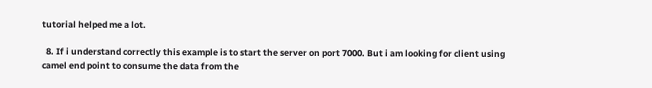tutorial helped me a lot.

  8. If i understand correctly this example is to start the server on port 7000. But i am looking for client using camel end point to consume the data from the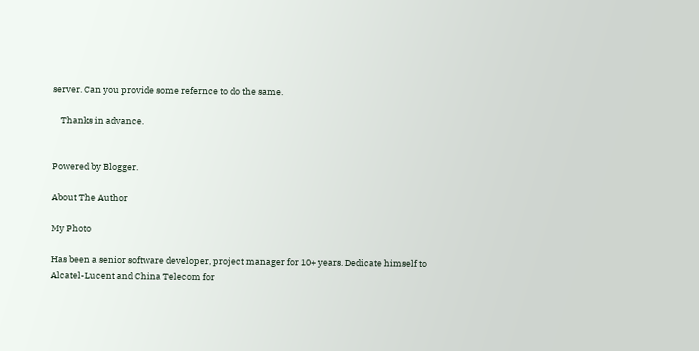server. Can you provide some refernce to do the same.

    Thanks in advance.


Powered by Blogger.

About The Author

My Photo

Has been a senior software developer, project manager for 10+ years. Dedicate himself to Alcatel-Lucent and China Telecom for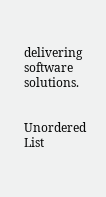delivering software solutions.


Unordered List